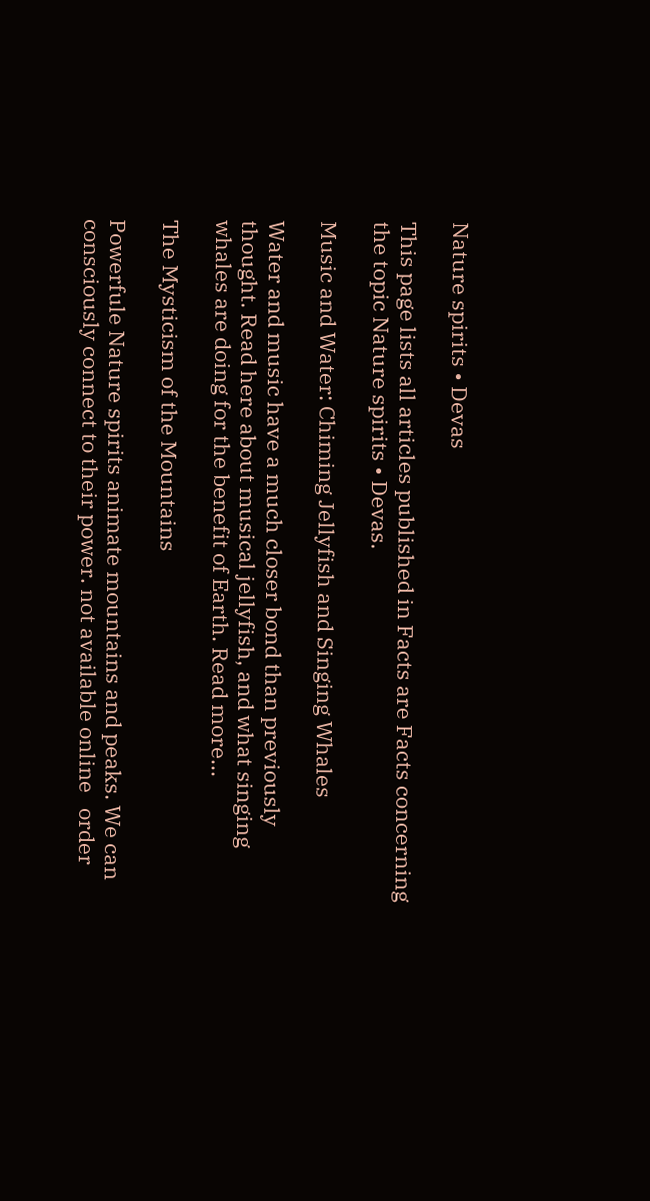Nature spirits • Devas

This page lists all articles published in Facts are Facts concerning the topic Nature spirits • Devas.

Music and Water: Chiming Jellyfish and Singing Whales

Water and music have a much closer bond than previously thought. Read here about musical jellyfish, and what singing whales are doing for the benefit of Earth. Read more...

The Mysticism of the Mountains

Powerfule Nature spirits animate mountains and peaks. We can consciously connect to their power. not available online   order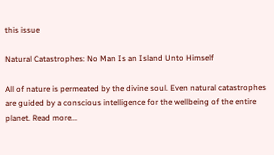this issue

Natural Catastrophes: No Man Is an Island Unto Himself

All of nature is permeated by the divine soul. Even natural catastrophes are guided by a conscious intelligence for the wellbeing of the entire planet. Read more...